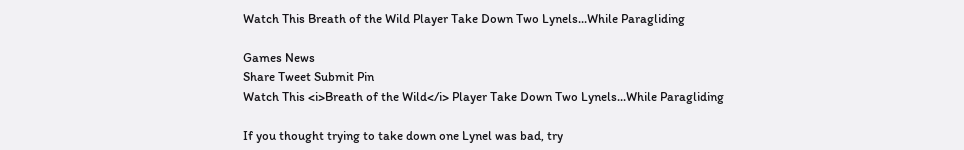Watch This Breath of the Wild Player Take Down Two Lynels...While Paragliding

Games News
Share Tweet Submit Pin
Watch This <i>Breath of the Wild</i> Player Take Down Two Lynels...While Paragliding

If you thought trying to take down one Lynel was bad, try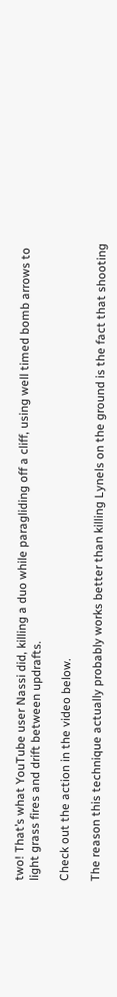two! That’s what YouTube user Nassi did, killing a duo while paragliding off a cliff, using well timed bomb arrows to light grass fires and drift between updrafts.

Check out the action in the video below.

The reason this technique actually probably works better than killing Lynels on the ground is the fact that shooting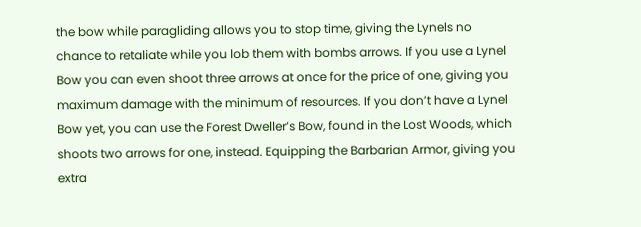the bow while paragliding allows you to stop time, giving the Lynels no chance to retaliate while you lob them with bombs arrows. If you use a Lynel Bow you can even shoot three arrows at once for the price of one, giving you maximum damage with the minimum of resources. If you don’t have a Lynel Bow yet, you can use the Forest Dweller’s Bow, found in the Lost Woods, which shoots two arrows for one, instead. Equipping the Barbarian Armor, giving you extra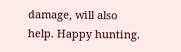damage, will also help. Happy hunting.